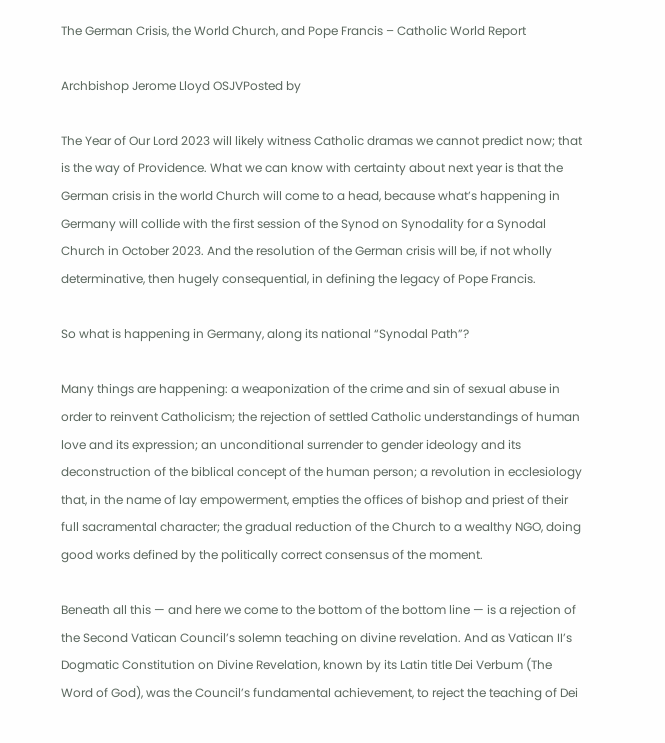The German Crisis, the World Church, and Pope Francis – Catholic World Report

Archbishop Jerome Lloyd OSJVPosted by

The Year of Our Lord 2023 will likely witness Catholic dramas we cannot predict now; that is the way of Providence. What we can know with certainty about next year is that the German crisis in the world Church will come to a head, because what’s happening in Germany will collide with the first session of the Synod on Synodality for a Synodal Church in October 2023. And the resolution of the German crisis will be, if not wholly determinative, then hugely consequential, in defining the legacy of Pope Francis.

So what is happening in Germany, along its national “Synodal Path”?

Many things are happening: a weaponization of the crime and sin of sexual abuse in order to reinvent Catholicism; the rejection of settled Catholic understandings of human love and its expression; an unconditional surrender to gender ideology and its deconstruction of the biblical concept of the human person; a revolution in ecclesiology that, in the name of lay empowerment, empties the offices of bishop and priest of their full sacramental character; the gradual reduction of the Church to a wealthy NGO, doing good works defined by the politically correct consensus of the moment.

Beneath all this — and here we come to the bottom of the bottom line — is a rejection of the Second Vatican Council’s solemn teaching on divine revelation. And as Vatican II’s Dogmatic Constitution on Divine Revelation, known by its Latin title Dei Verbum (The Word of God), was the Council’s fundamental achievement, to reject the teaching of Dei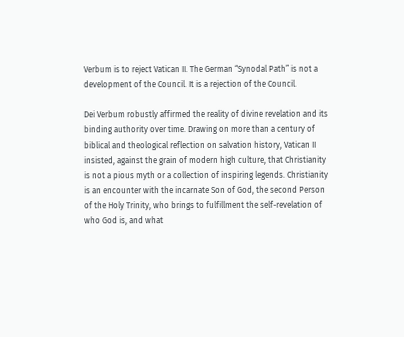Verbum is to reject Vatican II. The German “Synodal Path” is not a development of the Council. It is a rejection of the Council.

Dei Verbum robustly affirmed the reality of divine revelation and its binding authority over time. Drawing on more than a century of biblical and theological reflection on salvation history, Vatican II insisted, against the grain of modern high culture, that Christianity is not a pious myth or a collection of inspiring legends. Christianity is an encounter with the incarnate Son of God, the second Person of the Holy Trinity, who brings to fulfillment the self-revelation of who God is, and what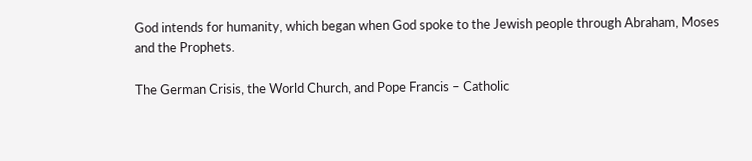God intends for humanity, which began when God spoke to the Jewish people through Abraham, Moses and the Prophets.

The German Crisis, the World Church, and Pope Francis – Catholic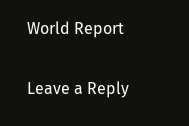World Report

Leave a Reply